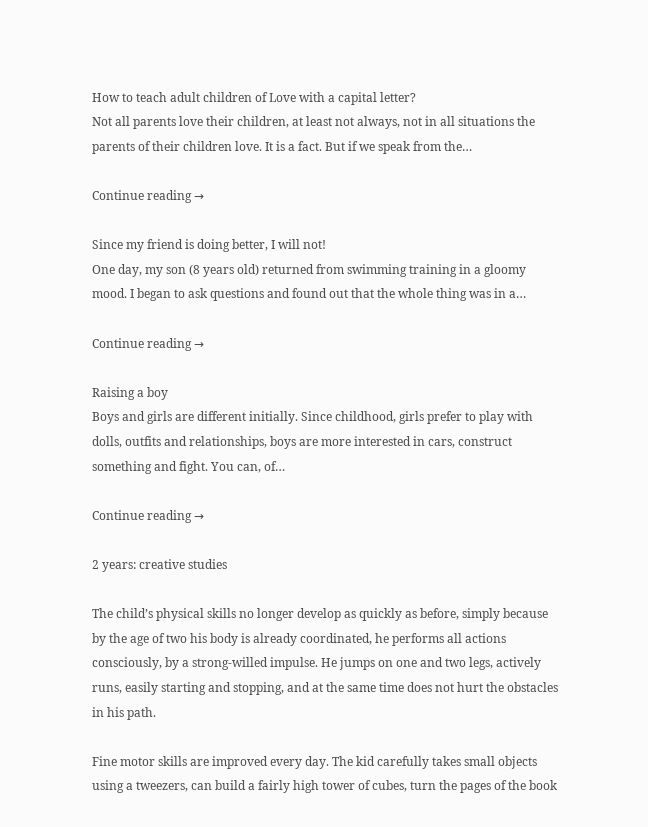How to teach adult children of Love with a capital letter?
Not all parents love their children, at least not always, not in all situations the parents of their children love. It is a fact. But if we speak from the…

Continue reading →

Since my friend is doing better, I will not!
One day, my son (8 years old) returned from swimming training in a gloomy mood. I began to ask questions and found out that the whole thing was in a…

Continue reading →

Raising a boy
Boys and girls are different initially. Since childhood, girls prefer to play with dolls, outfits and relationships, boys are more interested in cars, construct something and fight. You can, of…

Continue reading →

2 years: creative studies

The child’s physical skills no longer develop as quickly as before, simply because by the age of two his body is already coordinated, he performs all actions consciously, by a strong-willed impulse. He jumps on one and two legs, actively runs, easily starting and stopping, and at the same time does not hurt the obstacles in his path.

Fine motor skills are improved every day. The kid carefully takes small objects using a tweezers, can build a fairly high tower of cubes, turn the pages of the book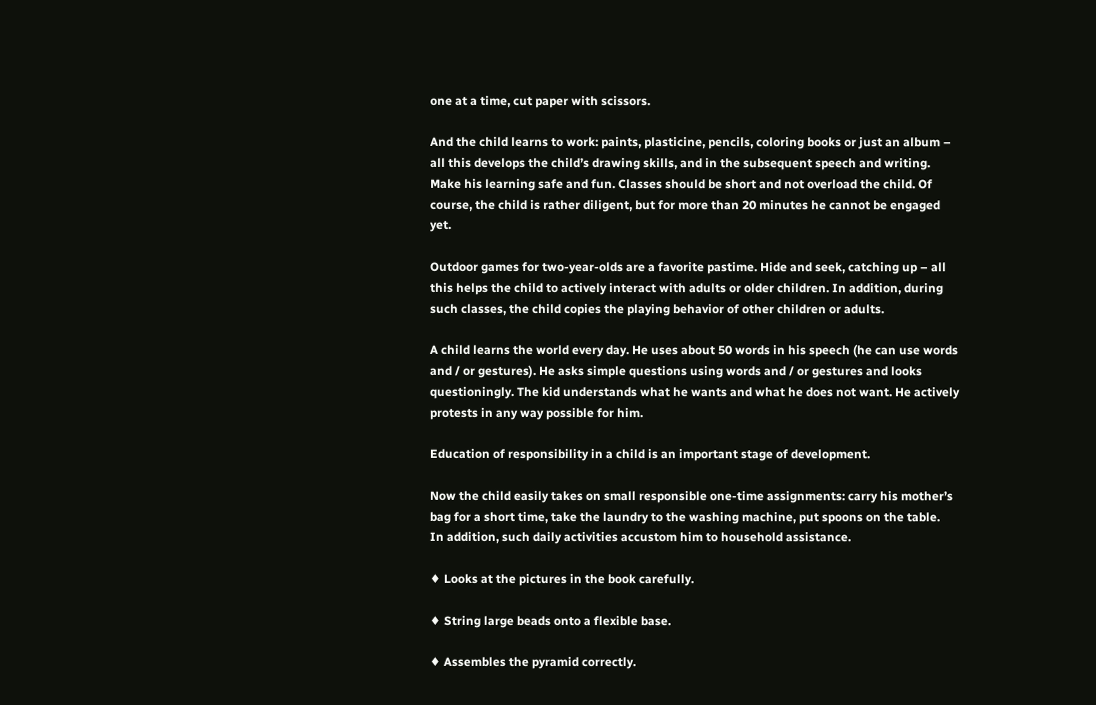one at a time, cut paper with scissors.

And the child learns to work: paints, plasticine, pencils, coloring books or just an album – all this develops the child’s drawing skills, and in the subsequent speech and writing. Make his learning safe and fun. Classes should be short and not overload the child. Of course, the child is rather diligent, but for more than 20 minutes he cannot be engaged yet.

Outdoor games for two-year-olds are a favorite pastime. Hide and seek, catching up – all this helps the child to actively interact with adults or older children. In addition, during such classes, the child copies the playing behavior of other children or adults.

A child learns the world every day. He uses about 50 words in his speech (he can use words and / or gestures). He asks simple questions using words and / or gestures and looks questioningly. The kid understands what he wants and what he does not want. He actively protests in any way possible for him.

Education of responsibility in a child is an important stage of development.

Now the child easily takes on small responsible one-time assignments: carry his mother’s bag for a short time, take the laundry to the washing machine, put spoons on the table.
In addition, such daily activities accustom him to household assistance.

♦ Looks at the pictures in the book carefully.

♦ String large beads onto a flexible base.

♦ Assembles the pyramid correctly.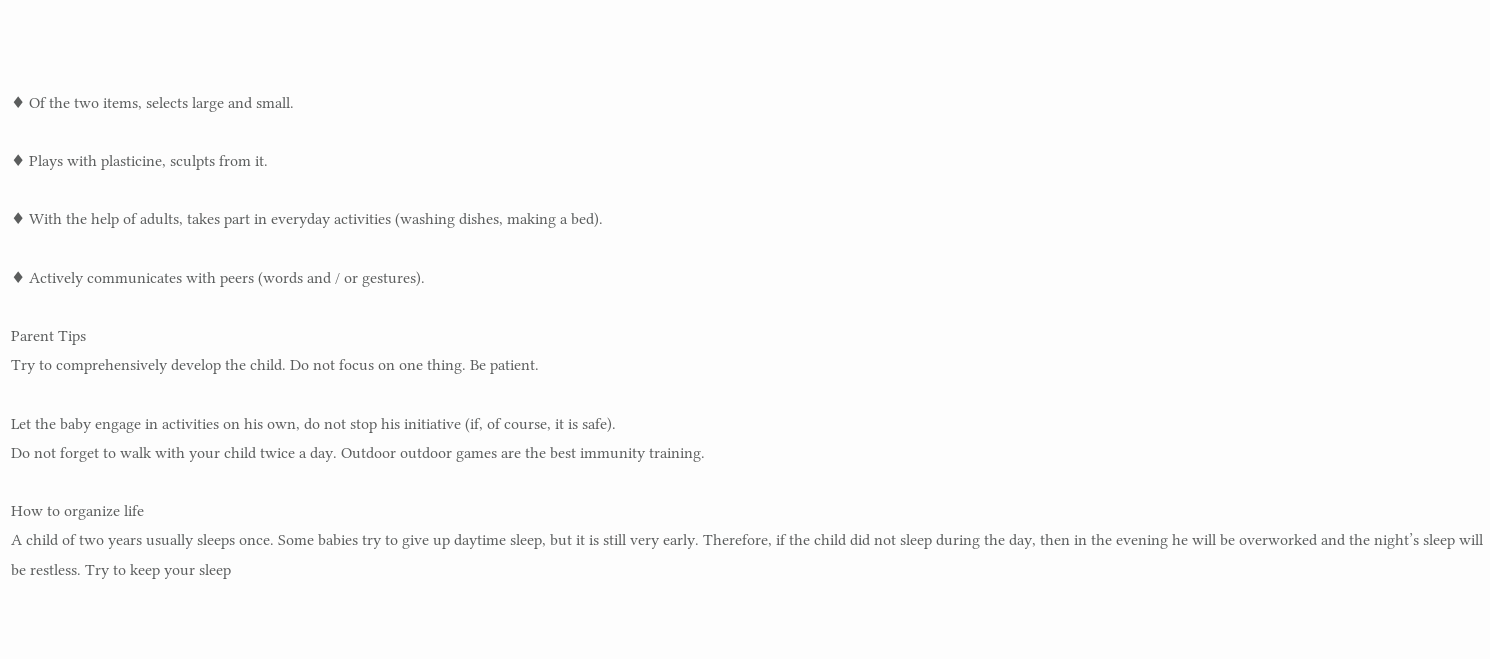♦ Of the two items, selects large and small.

♦ Plays with plasticine, sculpts from it.

♦ With the help of adults, takes part in everyday activities (washing dishes, making a bed).

♦ Actively communicates with peers (words and / or gestures).

Parent Tips
Try to comprehensively develop the child. Do not focus on one thing. Be patient.

Let the baby engage in activities on his own, do not stop his initiative (if, of course, it is safe).
Do not forget to walk with your child twice a day. Outdoor outdoor games are the best immunity training.

How to organize life
A child of two years usually sleeps once. Some babies try to give up daytime sleep, but it is still very early. Therefore, if the child did not sleep during the day, then in the evening he will be overworked and the night’s sleep will be restless. Try to keep your sleep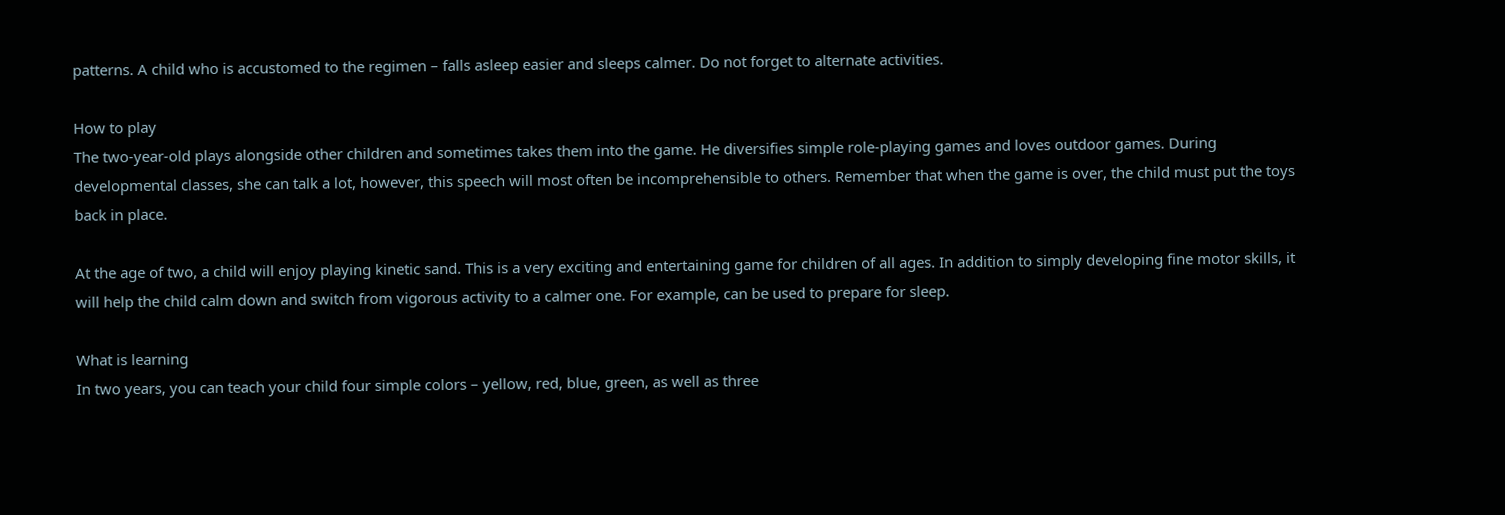patterns. A child who is accustomed to the regimen – falls asleep easier and sleeps calmer. Do not forget to alternate activities.

How to play
The two-year-old plays alongside other children and sometimes takes them into the game. He diversifies simple role-playing games and loves outdoor games. During developmental classes, she can talk a lot, however, this speech will most often be incomprehensible to others. Remember that when the game is over, the child must put the toys back in place.

At the age of two, a child will enjoy playing kinetic sand. This is a very exciting and entertaining game for children of all ages. In addition to simply developing fine motor skills, it will help the child calm down and switch from vigorous activity to a calmer one. For example, can be used to prepare for sleep.

What is learning
In two years, you can teach your child four simple colors – yellow, red, blue, green, as well as three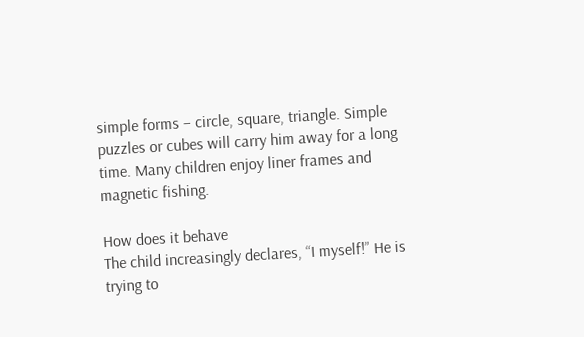simple forms – circle, square, triangle. Simple puzzles or cubes will carry him away for a long time. Many children enjoy liner frames and magnetic fishing.

How does it behave
The child increasingly declares, “I myself!” He is trying to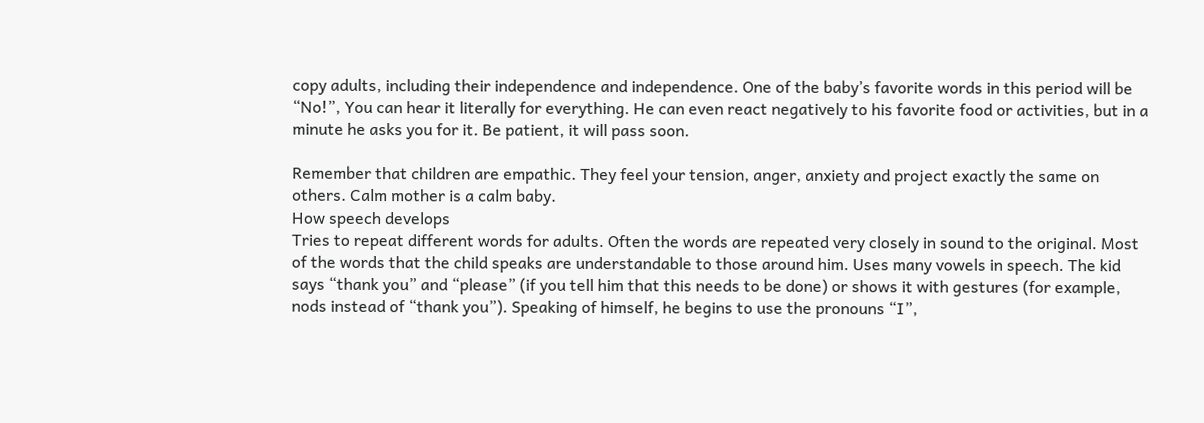copy adults, including their independence and independence. One of the baby’s favorite words in this period will be “No!”, You can hear it literally for everything. He can even react negatively to his favorite food or activities, but in a minute he asks you for it. Be patient, it will pass soon.

Remember that children are empathic. They feel your tension, anger, anxiety and project exactly the same on others. Calm mother is a calm baby.
How speech develops
Tries to repeat different words for adults. Often the words are repeated very closely in sound to the original. Most of the words that the child speaks are understandable to those around him. Uses many vowels in speech. The kid says “thank you” and “please” (if you tell him that this needs to be done) or shows it with gestures (for example, nods instead of “thank you”). Speaking of himself, he begins to use the pronouns “I”,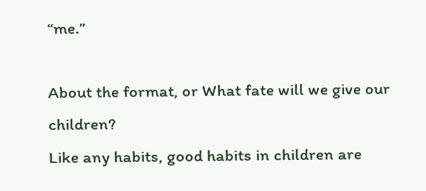“me.”

About the format, or What fate will we give our children?
Like any habits, good habits in children are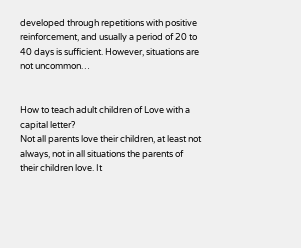developed through repetitions with positive reinforcement, and usually a period of 20 to 40 days is sufficient. However, situations are not uncommon…


How to teach adult children of Love with a capital letter?
Not all parents love their children, at least not always, not in all situations the parents of their children love. It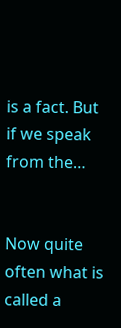is a fact. But if we speak from the…


Now quite often what is called a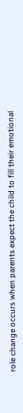role change occurs when parents expect the child to fill their emotional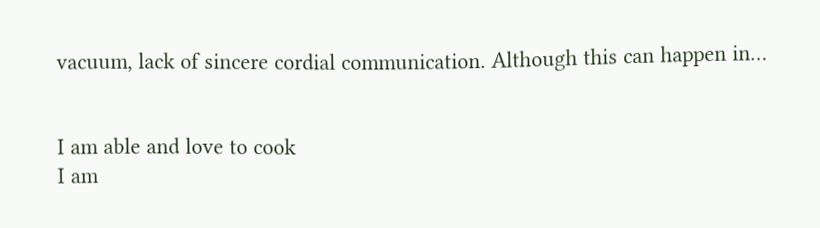vacuum, lack of sincere cordial communication. Although this can happen in…


I am able and love to cook
I am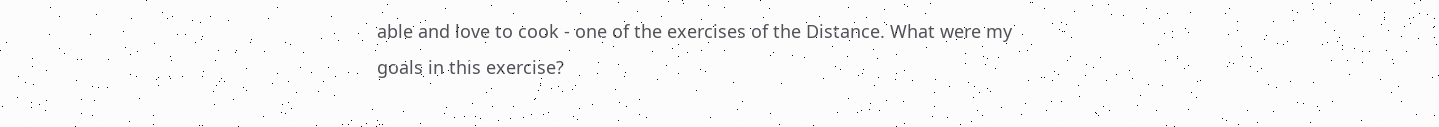able and love to cook - one of the exercises of the Distance. What were my goals in this exercise?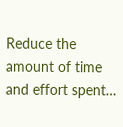Reduce the amount of time and effort spent…